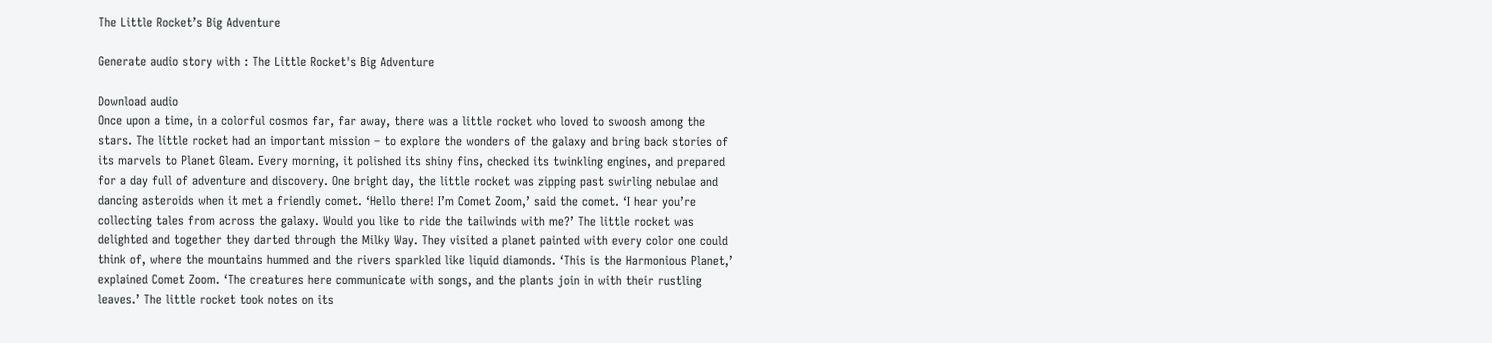The Little Rocket’s Big Adventure

Generate audio story with : The Little Rocket's Big Adventure

Download audio
Once upon a time, in a colorful cosmos far, far away, there was a little rocket who loved to swoosh among the stars. The little rocket had an important mission – to explore the wonders of the galaxy and bring back stories of its marvels to Planet Gleam. Every morning, it polished its shiny fins, checked its twinkling engines, and prepared for a day full of adventure and discovery. One bright day, the little rocket was zipping past swirling nebulae and dancing asteroids when it met a friendly comet. ‘Hello there! I’m Comet Zoom,’ said the comet. ‘I hear you’re collecting tales from across the galaxy. Would you like to ride the tailwinds with me?’ The little rocket was delighted and together they darted through the Milky Way. They visited a planet painted with every color one could think of, where the mountains hummed and the rivers sparkled like liquid diamonds. ‘This is the Harmonious Planet,’ explained Comet Zoom. ‘The creatures here communicate with songs, and the plants join in with their rustling leaves.’ The little rocket took notes on its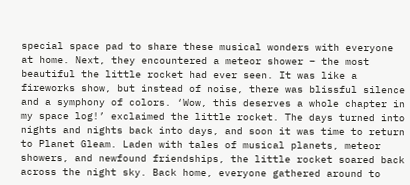special space pad to share these musical wonders with everyone at home. Next, they encountered a meteor shower – the most beautiful the little rocket had ever seen. It was like a fireworks show, but instead of noise, there was blissful silence and a symphony of colors. ‘Wow, this deserves a whole chapter in my space log!’ exclaimed the little rocket. The days turned into nights and nights back into days, and soon it was time to return to Planet Gleam. Laden with tales of musical planets, meteor showers, and newfound friendships, the little rocket soared back across the night sky. Back home, everyone gathered around to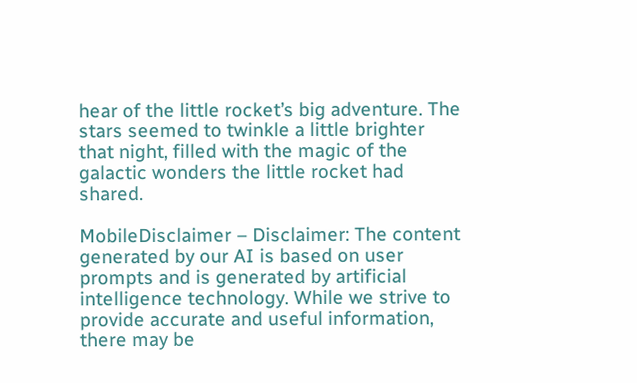hear of the little rocket’s big adventure. The stars seemed to twinkle a little brighter that night, filled with the magic of the galactic wonders the little rocket had shared.

MobileDisclaimer – Disclaimer: The content generated by our AI is based on user prompts and is generated by artificial intelligence technology. While we strive to provide accurate and useful information, there may be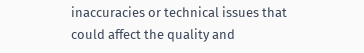inaccuracies or technical issues that could affect the quality and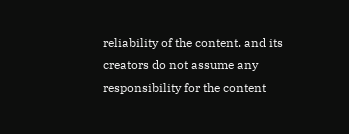reliability of the content. and its creators do not assume any responsibility for the content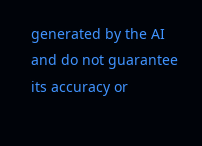generated by the AI and do not guarantee its accuracy or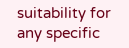suitability for any specific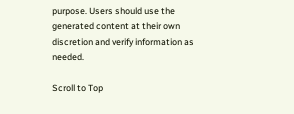purpose. Users should use the generated content at their own discretion and verify information as needed.

Scroll to Top